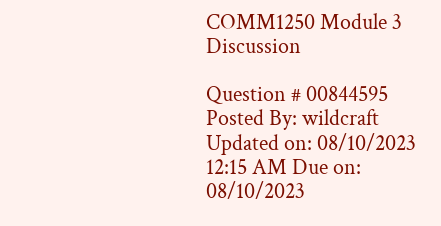COMM1250 Module 3 Discussion

Question # 00844595 Posted By: wildcraft Updated on: 08/10/2023 12:15 AM Due on: 08/10/2023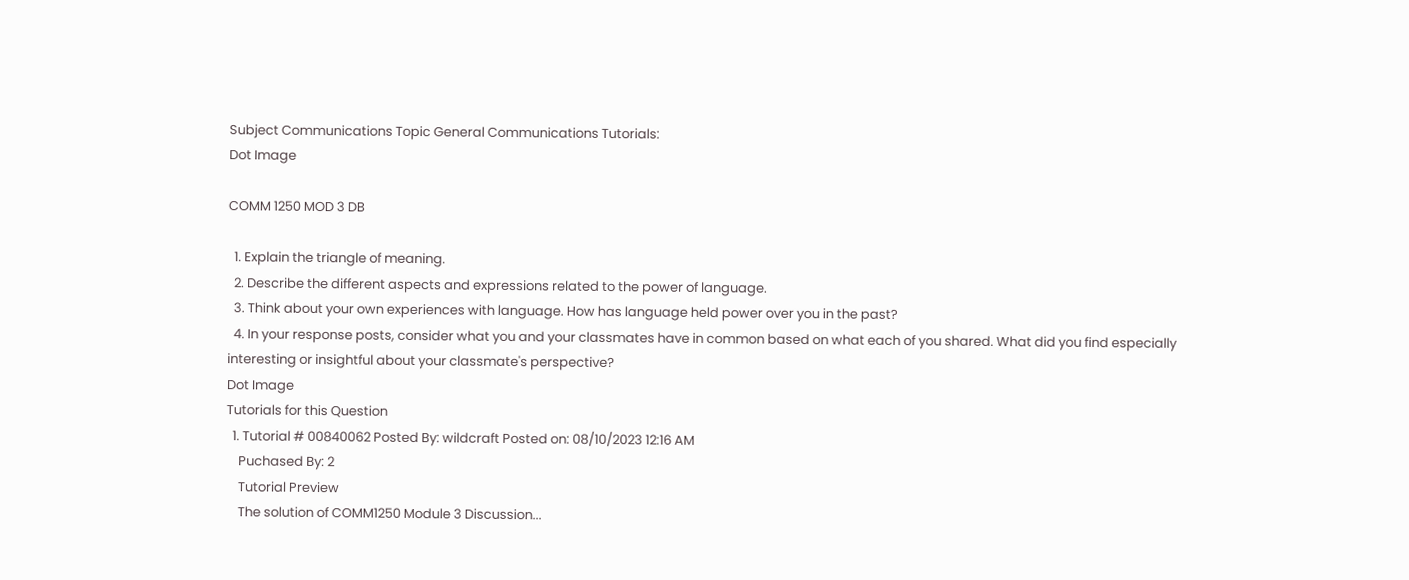Subject Communications Topic General Communications Tutorials:
Dot Image

COMM 1250 MOD 3 DB

  1. Explain the triangle of meaning.
  2. Describe the different aspects and expressions related to the power of language.
  3. Think about your own experiences with language. How has language held power over you in the past?
  4. In your response posts, consider what you and your classmates have in common based on what each of you shared. What did you find especially interesting or insightful about your classmate's perspective?
Dot Image
Tutorials for this Question
  1. Tutorial # 00840062 Posted By: wildcraft Posted on: 08/10/2023 12:16 AM
    Puchased By: 2
    Tutorial Preview
    The solution of COMM1250 Module 3 Discussion...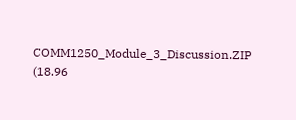COMM1250_Module_3_Discussion.ZIP (18.96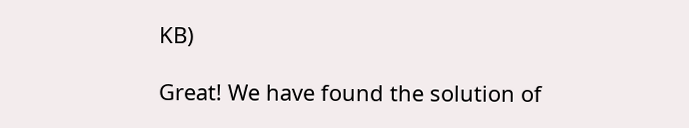KB)

Great! We have found the solution of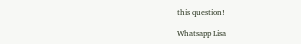this question!

Whatsapp Lisa